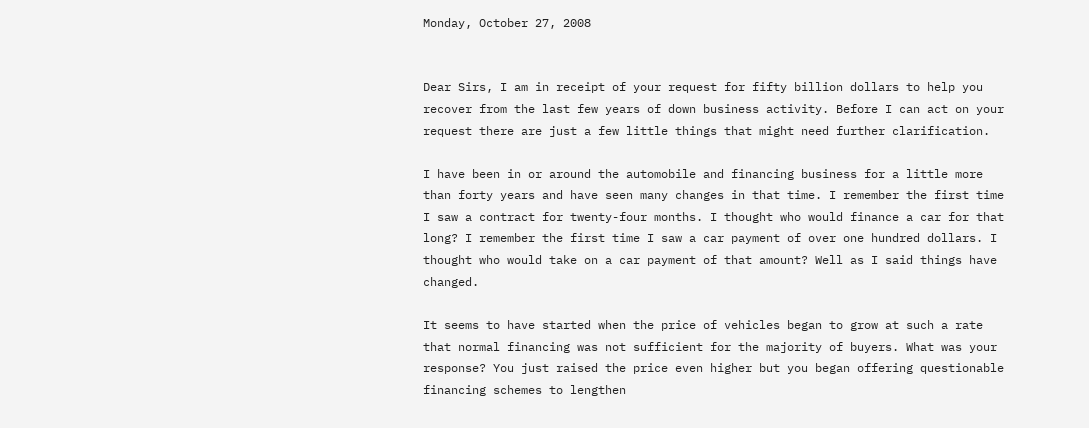Monday, October 27, 2008


Dear Sirs, I am in receipt of your request for fifty billion dollars to help you recover from the last few years of down business activity. Before I can act on your request there are just a few little things that might need further clarification.

I have been in or around the automobile and financing business for a little more than forty years and have seen many changes in that time. I remember the first time I saw a contract for twenty-four months. I thought who would finance a car for that long? I remember the first time I saw a car payment of over one hundred dollars. I thought who would take on a car payment of that amount? Well as I said things have changed.

It seems to have started when the price of vehicles began to grow at such a rate that normal financing was not sufficient for the majority of buyers. What was your response? You just raised the price even higher but you began offering questionable financing schemes to lengthen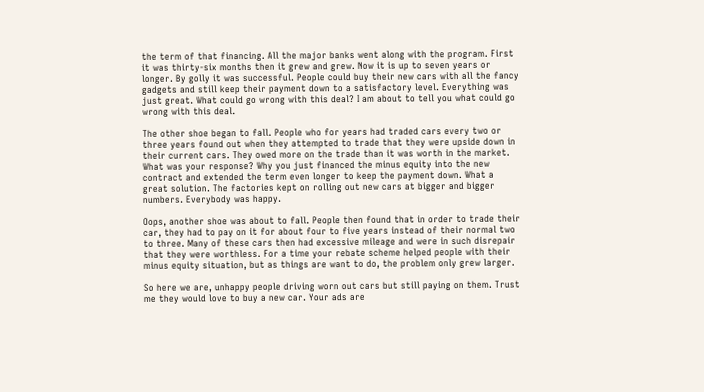the term of that financing. All the major banks went along with the program. First it was thirty-six months then it grew and grew. Now it is up to seven years or longer. By golly it was successful. People could buy their new cars with all the fancy gadgets and still keep their payment down to a satisfactory level. Everything was just great. What could go wrong with this deal? I am about to tell you what could go wrong with this deal.

The other shoe began to fall. People who for years had traded cars every two or three years found out when they attempted to trade that they were upside down in their current cars. They owed more on the trade than it was worth in the market. What was your response? Why you just financed the minus equity into the new contract and extended the term even longer to keep the payment down. What a great solution. The factories kept on rolling out new cars at bigger and bigger numbers. Everybody was happy.

Oops, another shoe was about to fall. People then found that in order to trade their car, they had to pay on it for about four to five years instead of their normal two to three. Many of these cars then had excessive mileage and were in such disrepair that they were worthless. For a time your rebate scheme helped people with their minus equity situation, but as things are want to do, the problem only grew larger.

So here we are, unhappy people driving worn out cars but still paying on them. Trust me they would love to buy a new car. Your ads are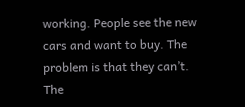working. People see the new cars and want to buy. The problem is that they can’t. The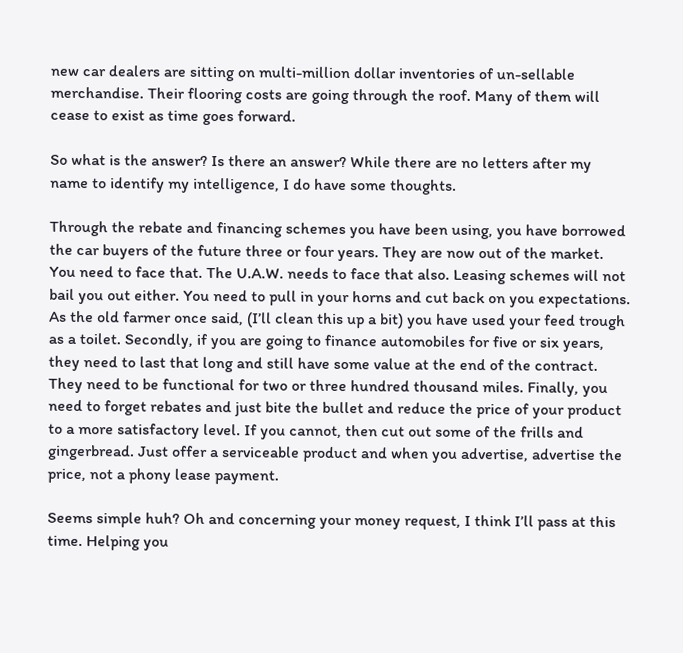new car dealers are sitting on multi-million dollar inventories of un-sellable merchandise. Their flooring costs are going through the roof. Many of them will cease to exist as time goes forward.

So what is the answer? Is there an answer? While there are no letters after my name to identify my intelligence, I do have some thoughts.

Through the rebate and financing schemes you have been using, you have borrowed the car buyers of the future three or four years. They are now out of the market. You need to face that. The U.A.W. needs to face that also. Leasing schemes will not bail you out either. You need to pull in your horns and cut back on you expectations. As the old farmer once said, (I’ll clean this up a bit) you have used your feed trough as a toilet. Secondly, if you are going to finance automobiles for five or six years, they need to last that long and still have some value at the end of the contract. They need to be functional for two or three hundred thousand miles. Finally, you need to forget rebates and just bite the bullet and reduce the price of your product to a more satisfactory level. If you cannot, then cut out some of the frills and gingerbread. Just offer a serviceable product and when you advertise, advertise the price, not a phony lease payment.

Seems simple huh? Oh and concerning your money request, I think I’ll pass at this time. Helping you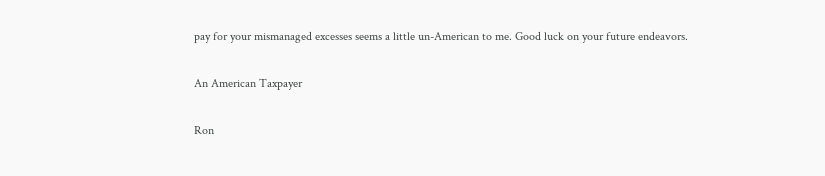pay for your mismanaged excesses seems a little un-American to me. Good luck on your future endeavors.

An American Taxpayer

Ron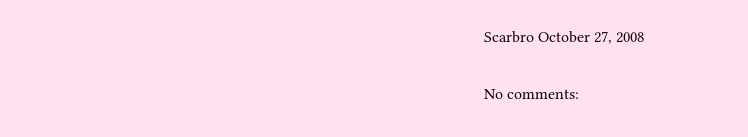Scarbro October 27, 2008

No comments: